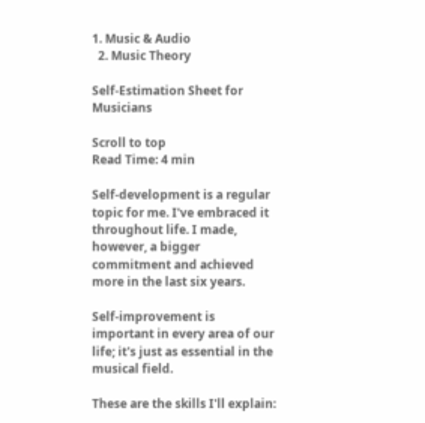1. Music & Audio
  2. Music Theory

Self-Estimation Sheet for Musicians

Scroll to top
Read Time: 4 min

Self-development is a regular topic for me. I've embraced it throughout life. I made, however, a bigger commitment and achieved more in the last six years.

Self-improvement is important in every area of our life; it's just as essential in the musical field.

These are the skills I'll explain: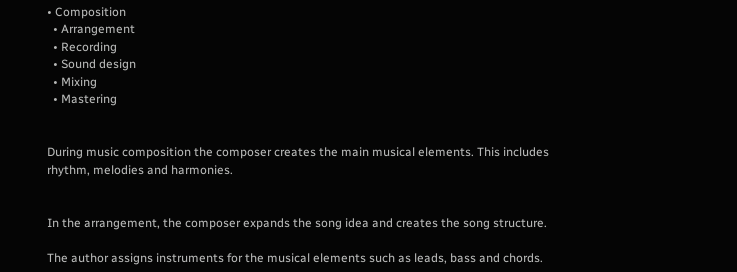• Composition
  • Arrangement
  • Recording
  • Sound design
  • Mixing
  • Mastering


During music composition the composer creates the main musical elements. This includes rhythm, melodies and harmonies.


In the arrangement, the composer expands the song idea and creates the song structure.

The author assigns instruments for the musical elements such as leads, bass and chords.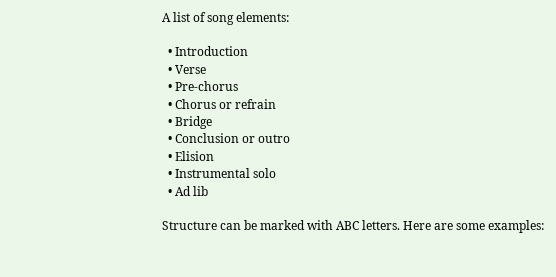A list of song elements:

  • Introduction
  • Verse
  • Pre-chorus
  • Chorus or refrain
  • Bridge
  • Conclusion or outro
  • Elision
  • Instrumental solo
  • Ad lib

Structure can be marked with ABC letters. Here are some examples: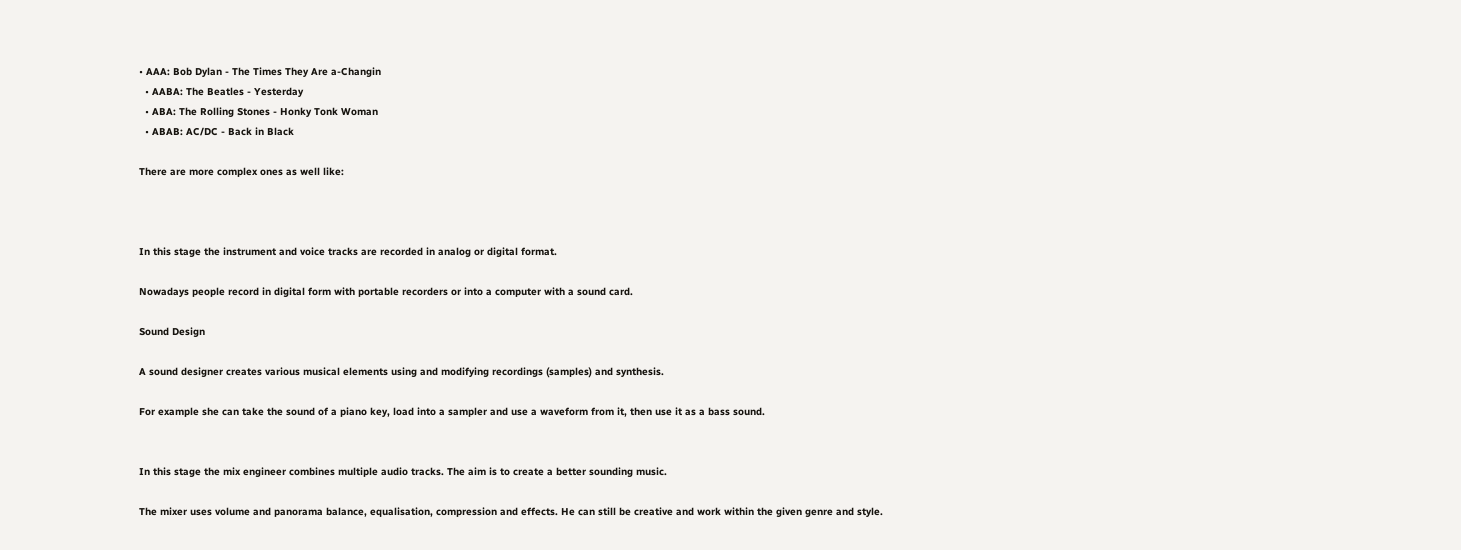• AAA: Bob Dylan - The Times They Are a-Changin
  • AABA: The Beatles - Yesterday
  • ABA: The Rolling Stones - Honky Tonk Woman
  • ABAB: AC/DC - Back in Black

There are more complex ones as well like:



In this stage the instrument and voice tracks are recorded in analog or digital format.

Nowadays people record in digital form with portable recorders or into a computer with a sound card.

Sound Design

A sound designer creates various musical elements using and modifying recordings (samples) and synthesis.

For example she can take the sound of a piano key, load into a sampler and use a waveform from it, then use it as a bass sound.


In this stage the mix engineer combines multiple audio tracks. The aim is to create a better sounding music.

The mixer uses volume and panorama balance, equalisation, compression and effects. He can still be creative and work within the given genre and style.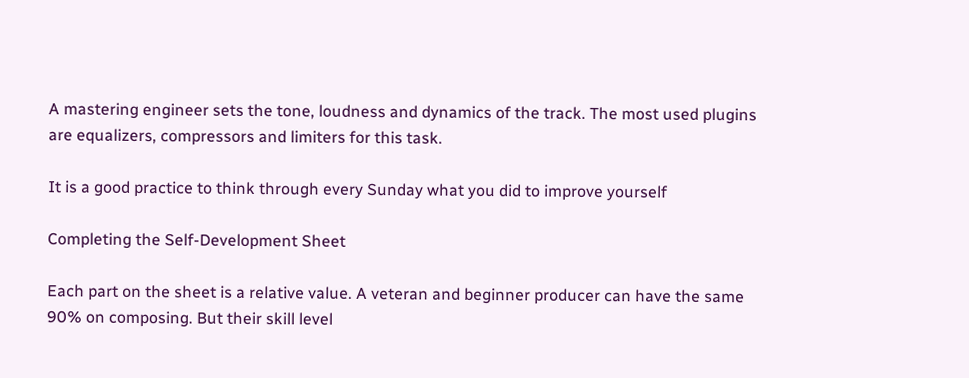A mastering engineer sets the tone, loudness and dynamics of the track. The most used plugins are equalizers, compressors and limiters for this task.

It is a good practice to think through every Sunday what you did to improve yourself

Completing the Self-Development Sheet

Each part on the sheet is a relative value. A veteran and beginner producer can have the same 90% on composing. But their skill level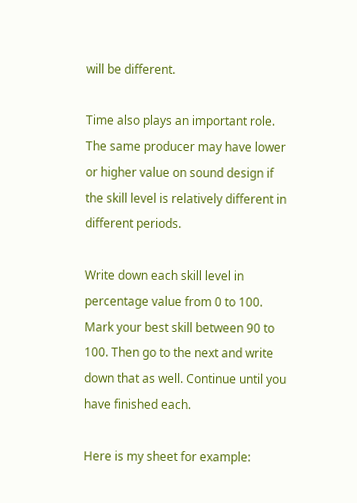will be different.

Time also plays an important role. The same producer may have lower or higher value on sound design if the skill level is relatively different in different periods.

Write down each skill level in percentage value from 0 to 100. Mark your best skill between 90 to 100. Then go to the next and write down that as well. Continue until you have finished each.

Here is my sheet for example: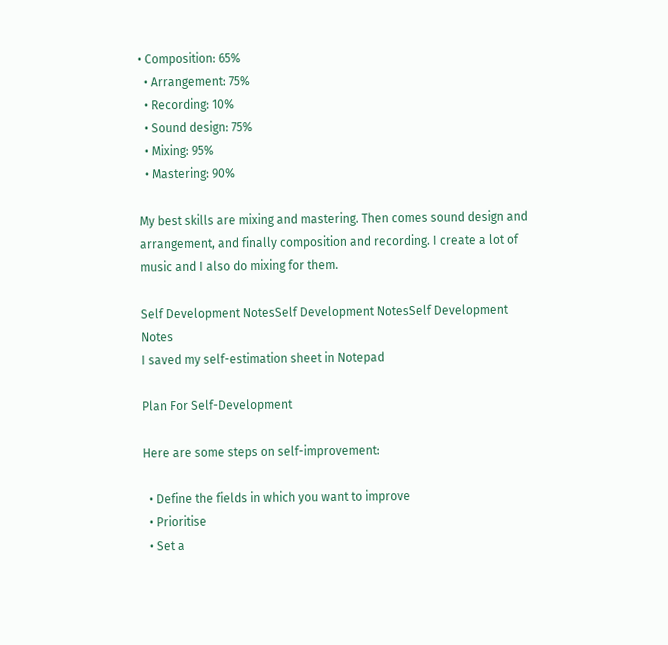• Composition: 65%
  • Arrangement: 75%
  • Recording: 10%
  • Sound design: 75%
  • Mixing: 95%
  • Mastering: 90%

My best skills are mixing and mastering. Then comes sound design and arrangement, and finally composition and recording. I create a lot of music and I also do mixing for them.

Self Development NotesSelf Development NotesSelf Development Notes
I saved my self-estimation sheet in Notepad

Plan For Self-Development

Here are some steps on self-improvement:

  • Define the fields in which you want to improve
  • Prioritise
  • Set a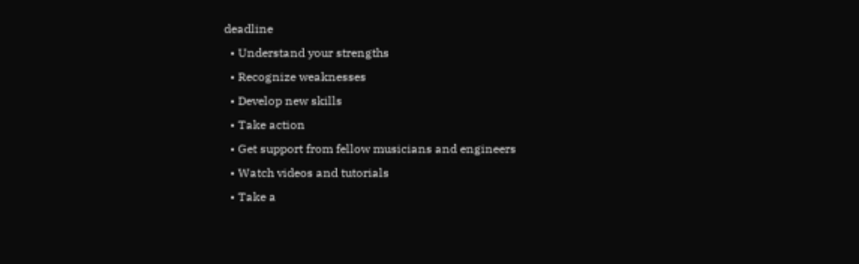deadline
  • Understand your strengths
  • Recognize weaknesses
  • Develop new skills
  • Take action
  • Get support from fellow musicians and engineers
  • Watch videos and tutorials
  • Take a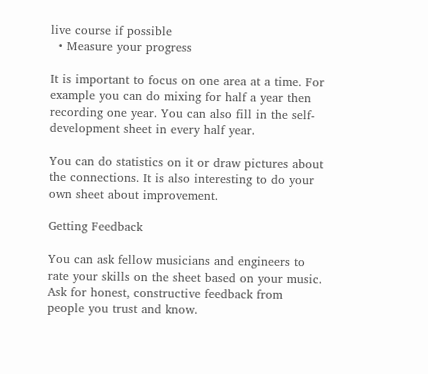live course if possible
  • Measure your progress

It is important to focus on one area at a time. For example you can do mixing for half a year then recording one year. You can also fill in the self-development sheet in every half year.

You can do statistics on it or draw pictures about the connections. It is also interesting to do your own sheet about improvement.

Getting Feedback

You can ask fellow musicians and engineers to rate your skills on the sheet based on your music. Ask for honest, constructive feedback from people you trust and know.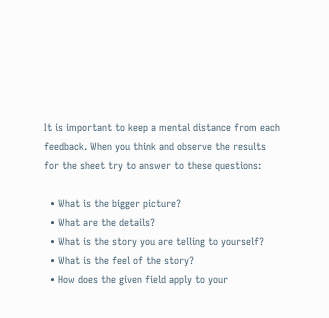It is important to keep a mental distance from each feedback. When you think and observe the results for the sheet try to answer to these questions:

  • What is the bigger picture?
  • What are the details?
  • What is the story you are telling to yourself?
  • What is the feel of the story?
  • How does the given field apply to your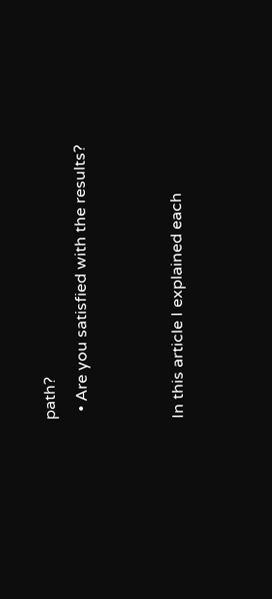path?
  • Are you satisfied with the results?


In this article I explained each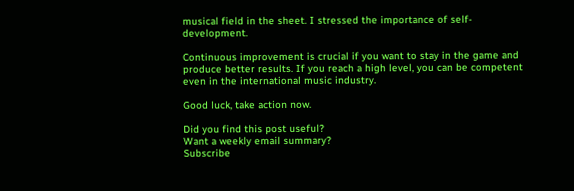musical field in the sheet. I stressed the importance of self-development.

Continuous improvement is crucial if you want to stay in the game and produce better results. If you reach a high level, you can be competent even in the international music industry.

Good luck, take action now.

Did you find this post useful?
Want a weekly email summary?
Subscribe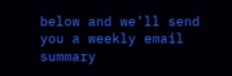below and we’ll send you a weekly email summary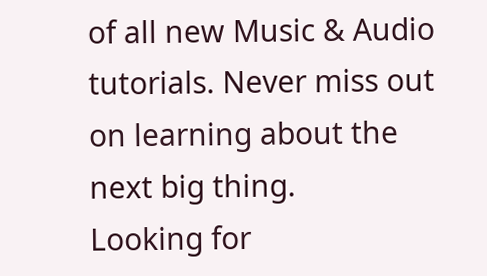of all new Music & Audio tutorials. Never miss out on learning about the next big thing.
Looking for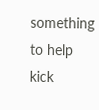something to help kick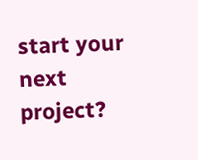start your next project?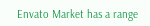Envato Market has a range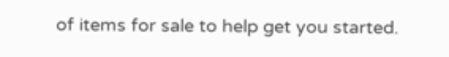of items for sale to help get you started.